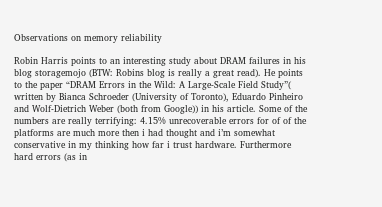Observations on memory reliability

Robin Harris points to an interesting study about DRAM failures in his blog storagemojo (BTW: Robins blog is really a great read). He points to the paper “DRAM Errors in the Wild: A Large-Scale Field Study”( written by Bianca Schroeder (University of Toronto), Eduardo Pinheiro and Wolf-Dietrich Weber (both from Google)) in his article. Some of the numbers are really terrifying: 4.15% unrecoverable errors for of of the platforms are much more then i had thought and i’m somewhat conservative in my thinking how far i trust hardware. Furthermore hard errors (as in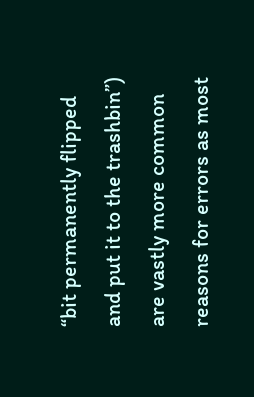“bit permanently flipped and put it to the trashbin”) are vastly more common reasons for errors as most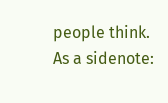people think. As a sidenote: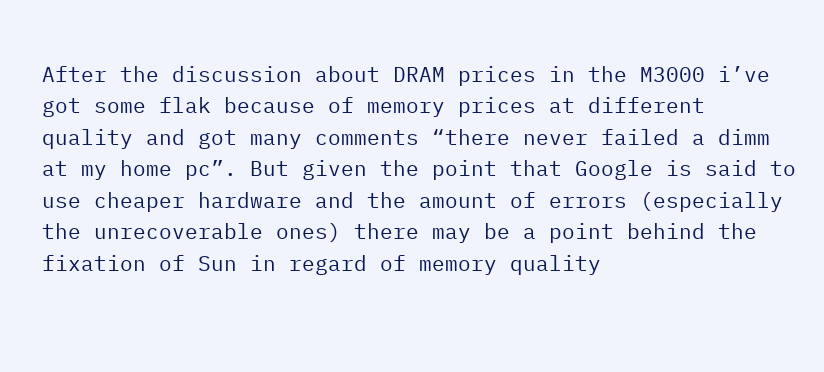After the discussion about DRAM prices in the M3000 i’ve got some flak because of memory prices at different quality and got many comments “there never failed a dimm at my home pc”. But given the point that Google is said to use cheaper hardware and the amount of errors (especially the unrecoverable ones) there may be a point behind the fixation of Sun in regard of memory quality